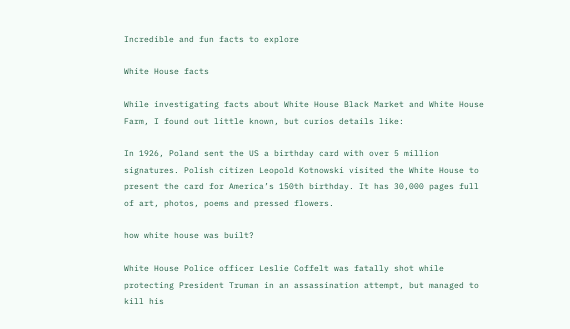Incredible and fun facts to explore

White House facts

While investigating facts about White House Black Market and White House Farm, I found out little known, but curios details like:

In 1926, Poland sent the US a birthday card with over 5 million signatures. Polish citizen Leopold Kotnowski visited the White House to present the card for America’s 150th birthday. It has 30,000 pages full of art, photos, poems and pressed flowers.

how white house was built?

White House Police officer Leslie Coffelt was fatally shot while protecting President Truman in an assassination attempt, but managed to kill his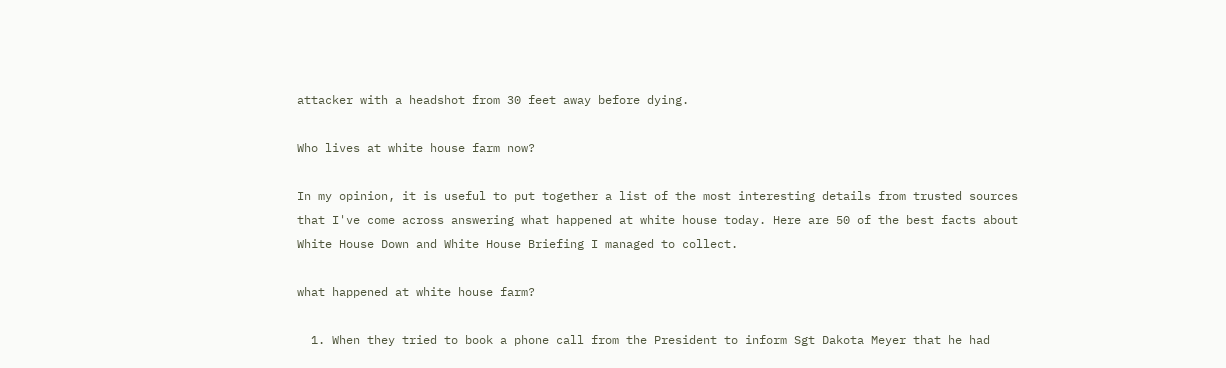attacker with a headshot from 30 feet away before dying.

Who lives at white house farm now?

In my opinion, it is useful to put together a list of the most interesting details from trusted sources that I've come across answering what happened at white house today. Here are 50 of the best facts about White House Down and White House Briefing I managed to collect.

what happened at white house farm?

  1. When they tried to book a phone call from the President to inform Sgt Dakota Meyer that he had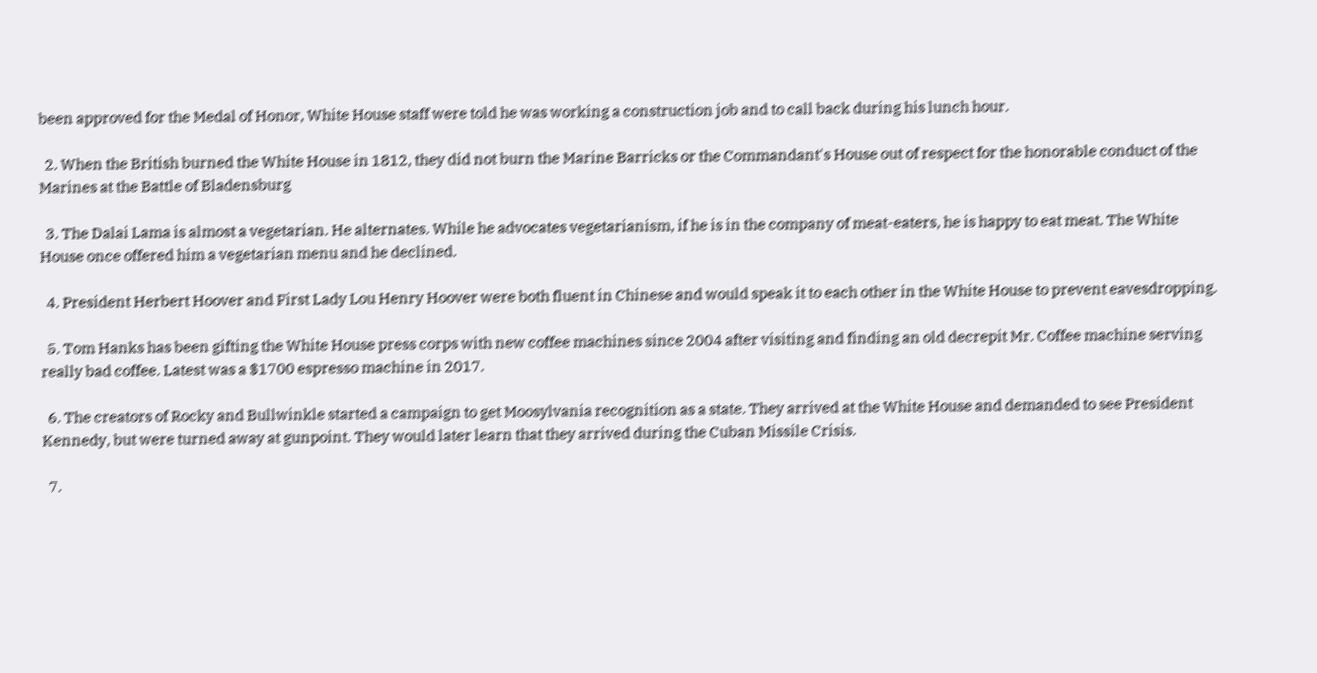been approved for the Medal of Honor, White House staff were told he was working a construction job and to call back during his lunch hour.

  2. When the British burned the White House in 1812, they did not burn the Marine Barricks or the Commandant's House out of respect for the honorable conduct of the Marines at the Battle of Bladensburg

  3. The Dalai Lama is almost a vegetarian. He alternates. While he advocates vegetarianism, if he is in the company of meat-eaters, he is happy to eat meat. The White House once offered him a vegetarian menu and he declined.

  4. President Herbert Hoover and First Lady Lou Henry Hoover were both fluent in Chinese and would speak it to each other in the White House to prevent eavesdropping.

  5. Tom Hanks has been gifting the White House press corps with new coffee machines since 2004 after visiting and finding an old decrepit Mr. Coffee machine serving really bad coffee. Latest was a $1700 espresso machine in 2017.

  6. The creators of Rocky and Bullwinkle started a campaign to get Moosylvania recognition as a state. They arrived at the White House and demanded to see President Kennedy, but were turned away at gunpoint. They would later learn that they arrived during the Cuban Missile Crisis.

  7.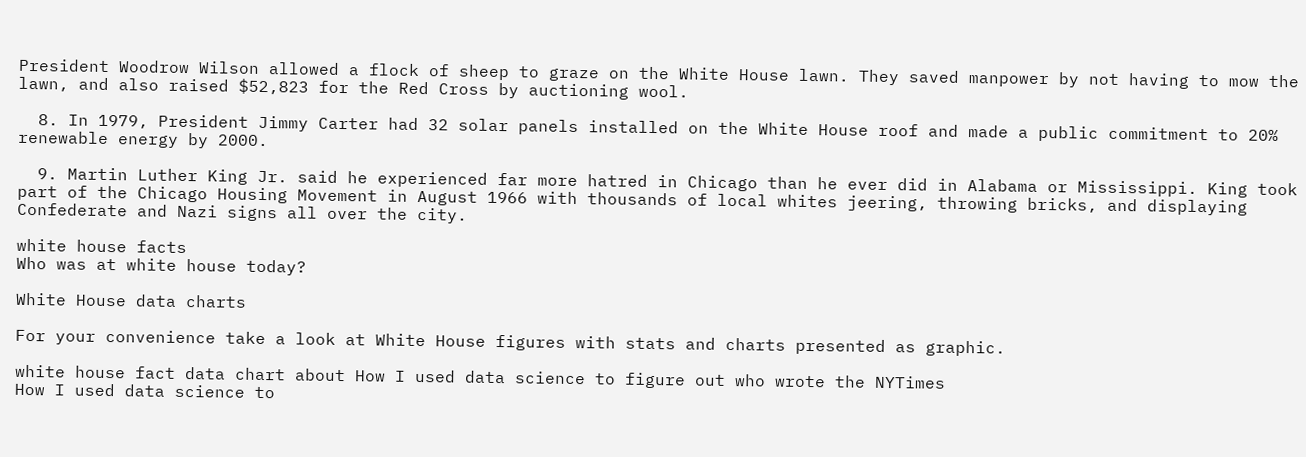President Woodrow Wilson allowed a flock of sheep to graze on the White House lawn. They saved manpower by not having to mow the lawn, and also raised $52,823 for the Red Cross by auctioning wool.

  8. In 1979, President Jimmy Carter had 32 solar panels installed on the White House roof and made a public commitment to 20% renewable energy by 2000.

  9. Martin Luther King Jr. said he experienced far more hatred in Chicago than he ever did in Alabama or Mississippi. King took part of the Chicago Housing Movement in August 1966 with thousands of local whites jeering, throwing bricks, and displaying Confederate and Nazi signs all over the city.

white house facts
Who was at white house today?

White House data charts

For your convenience take a look at White House figures with stats and charts presented as graphic.

white house fact data chart about How I used data science to figure out who wrote the NYTimes
How I used data science to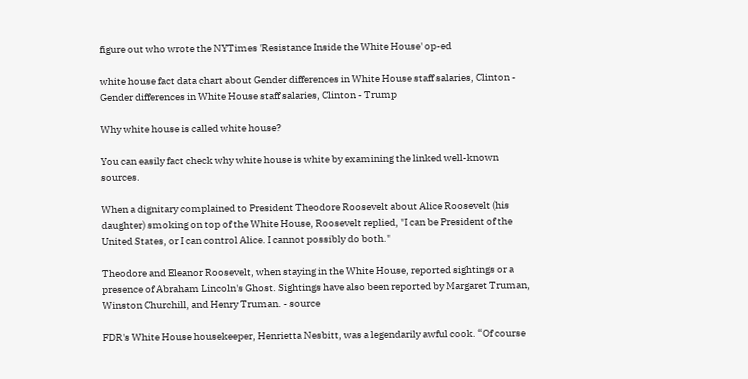figure out who wrote the NYTimes 'Resistance Inside the White House' op-ed

white house fact data chart about Gender differences in White House staff salaries, Clinton -
Gender differences in White House staff salaries, Clinton - Trump

Why white house is called white house?

You can easily fact check why white house is white by examining the linked well-known sources.

When a dignitary complained to President Theodore Roosevelt about Alice Roosevelt (his daughter) smoking on top of the White House, Roosevelt replied, "I can be President of the United States, or I can control Alice. I cannot possibly do both."

Theodore and Eleanor Roosevelt, when staying in the White House, reported sightings or a presence of Abraham Lincoln's Ghost. Sightings have also been reported by Margaret Truman, Winston Churchill, and Henry Truman. - source

FDR's White House housekeeper, Henrietta Nesbitt, was a legendarily awful cook. “Of course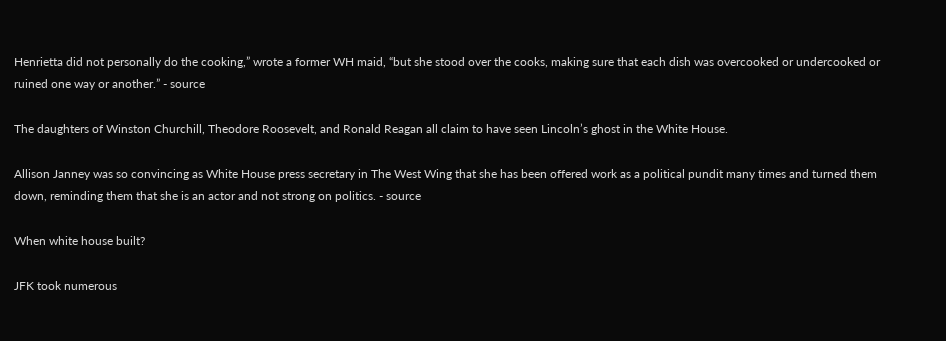Henrietta did not personally do the cooking,” wrote a former WH maid, “but she stood over the cooks, making sure that each dish was overcooked or undercooked or ruined one way or another.” - source

The daughters of Winston Churchill, Theodore Roosevelt, and Ronald Reagan all claim to have seen Lincoln’s ghost in the White House.

Allison Janney was so convincing as White House press secretary in The West Wing that she has been offered work as a political pundit many times and turned them down, reminding them that she is an actor and not strong on politics. - source

When white house built?

JFK took numerous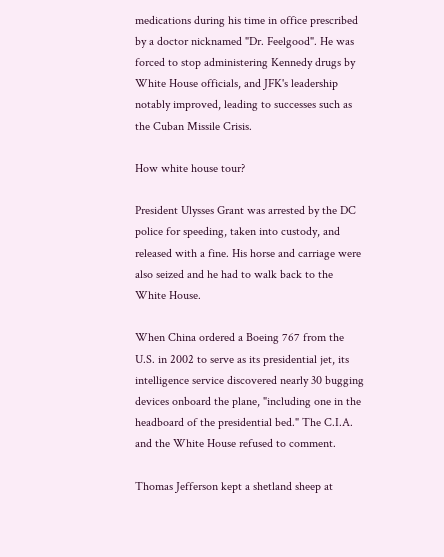medications during his time in office prescribed by a doctor nicknamed "Dr. Feelgood". He was forced to stop administering Kennedy drugs by White House officials, and JFK's leadership notably improved, leading to successes such as the Cuban Missile Crisis.

How white house tour?

President Ulysses Grant was arrested by the DC police for speeding, taken into custody, and released with a fine. His horse and carriage were also seized and he had to walk back to the White House.

When China ordered a Boeing 767 from the U.S. in 2002 to serve as its presidential jet, its intelligence service discovered nearly 30 bugging devices onboard the plane, "including one in the headboard of the presidential bed." The C.I.A. and the White House refused to comment.

Thomas Jefferson kept a shetland sheep at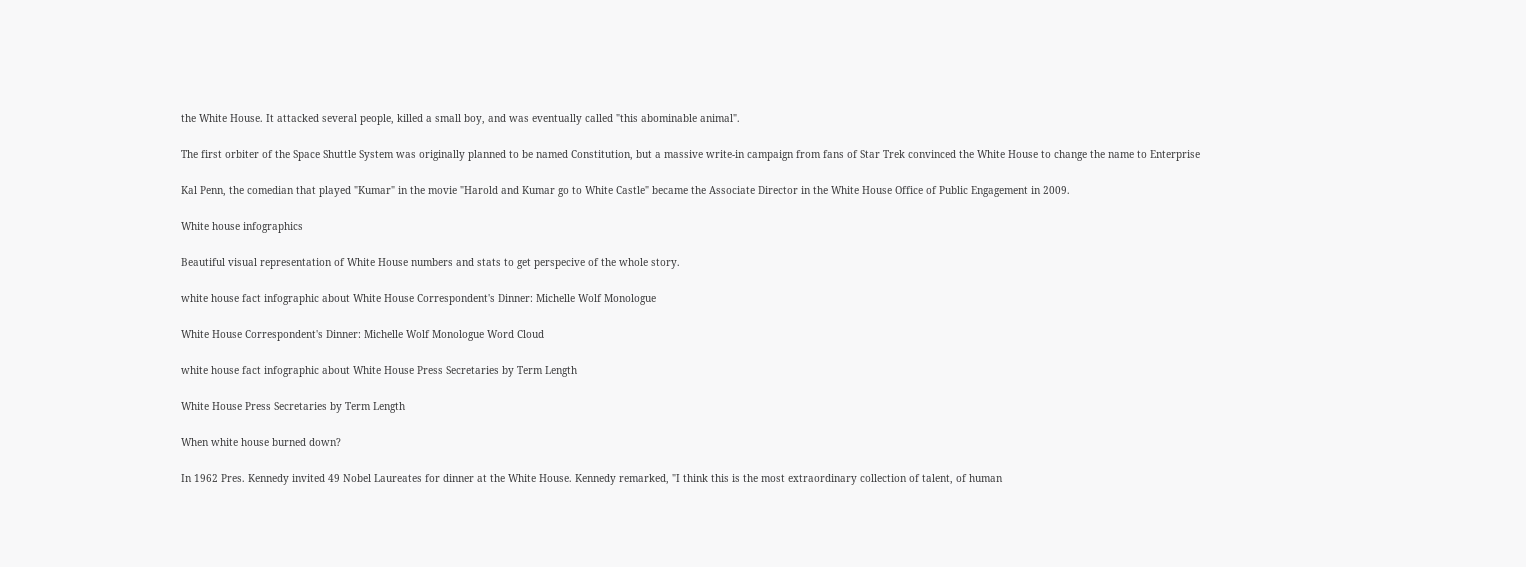the White House. It attacked several people, killed a small boy, and was eventually called "this abominable animal".

The first orbiter of the Space Shuttle System was originally planned to be named Constitution, but a massive write-in campaign from fans of Star Trek convinced the White House to change the name to Enterprise

Kal Penn, the comedian that played "Kumar" in the movie "Harold and Kumar go to White Castle" became the Associate Director in the White House Office of Public Engagement in 2009.

White house infographics

Beautiful visual representation of White House numbers and stats to get perspecive of the whole story.

white house fact infographic about White House Correspondent's Dinner: Michelle Wolf Monologue

White House Correspondent's Dinner: Michelle Wolf Monologue Word Cloud

white house fact infographic about White House Press Secretaries by Term Length

White House Press Secretaries by Term Length

When white house burned down?

In 1962 Pres. Kennedy invited 49 Nobel Laureates for dinner at the White House. Kennedy remarked, "I think this is the most extraordinary collection of talent, of human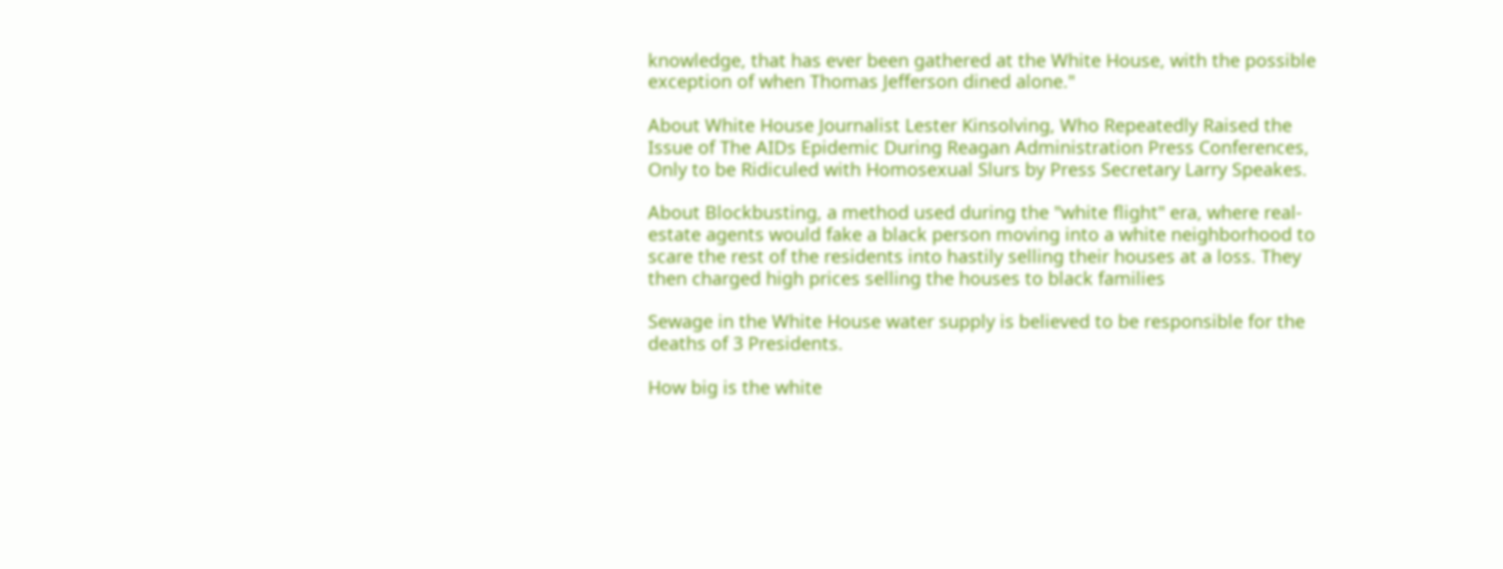knowledge, that has ever been gathered at the White House, with the possible exception of when Thomas Jefferson dined alone."

About White House Journalist Lester Kinsolving, Who Repeatedly Raised the Issue of The AIDs Epidemic During Reagan Administration Press Conferences, Only to be Ridiculed with Homosexual Slurs by Press Secretary Larry Speakes.

About Blockbusting, a method used during the "white flight" era, where real-estate agents would fake a black person moving into a white neighborhood to scare the rest of the residents into hastily selling their houses at a loss. They then charged high prices selling the houses to black families

Sewage in the White House water supply is believed to be responsible for the deaths of 3 Presidents.

How big is the white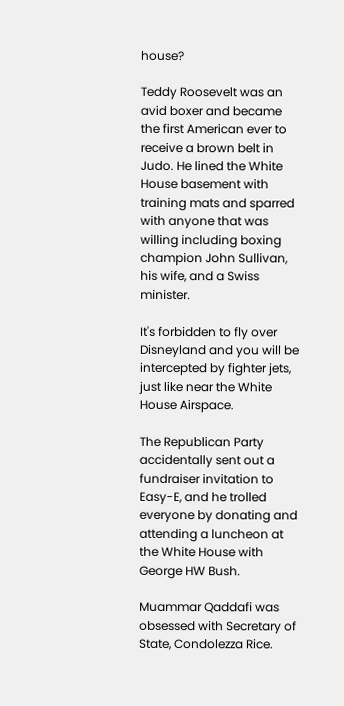house?

Teddy Roosevelt was an avid boxer and became the first American ever to receive a brown belt in Judo. He lined the White House basement with training mats and sparred with anyone that was willing including boxing champion John Sullivan, his wife, and a Swiss minister.

It's forbidden to fly over Disneyland and you will be intercepted by fighter jets, just like near the White House Airspace.

The Republican Party accidentally sent out a fundraiser invitation to Easy-E, and he trolled everyone by donating and attending a luncheon at the White House with George HW Bush.

Muammar Qaddafi was obsessed with Secretary of State, Condolezza Rice.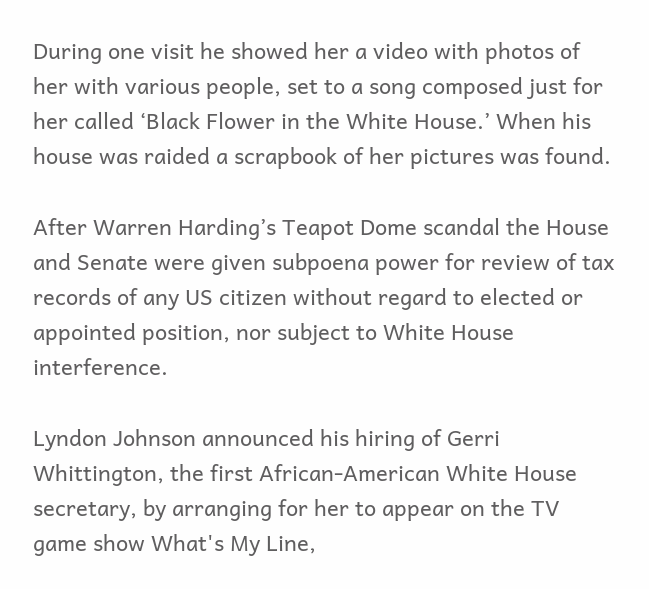During one visit he showed her a video with photos of her with various people, set to a song composed just for her called ‘Black Flower in the White House.’ When his house was raided a scrapbook of her pictures was found.

After Warren Harding’s Teapot Dome scandal the House and Senate were given subpoena power for review of tax records of any US citizen without regard to elected or appointed position, nor subject to White House interference.

Lyndon Johnson announced his hiring of Gerri Whittington, the first African-American White House secretary, by arranging for her to appear on the TV game show What's My Line,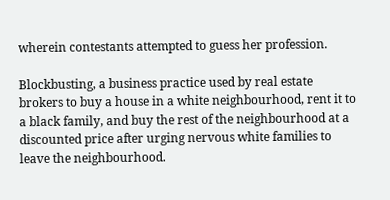wherein contestants attempted to guess her profession.

Blockbusting, a business practice used by real estate brokers to buy a house in a white neighbourhood, rent it to a black family, and buy the rest of the neighbourhood at a discounted price after urging nervous white families to leave the neighbourhood.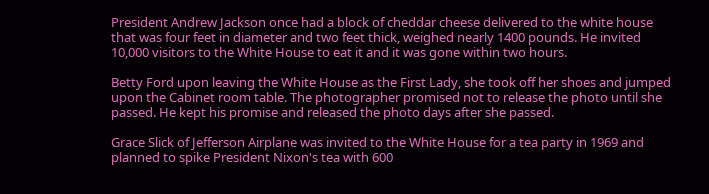President Andrew Jackson once had a block of cheddar cheese delivered to the white house that was four feet in diameter and two feet thick, weighed nearly 1400 pounds. He invited 10,000 visitors to the White House to eat it and it was gone within two hours.

Betty Ford upon leaving the White House as the First Lady, she took off her shoes and jumped upon the Cabinet room table. The photographer promised not to release the photo until she passed. He kept his promise and released the photo days after she passed.

Grace Slick of Jefferson Airplane was invited to the White House for a tea party in 1969 and planned to spike President Nixon's tea with 600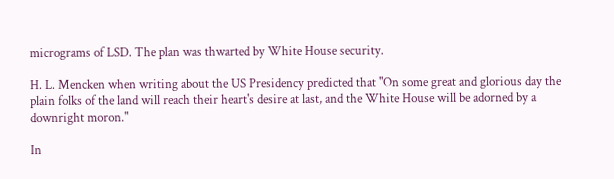micrograms of LSD. The plan was thwarted by White House security.

H. L. Mencken when writing about the US Presidency predicted that "On some great and glorious day the plain folks of the land will reach their heart's desire at last, and the White House will be adorned by a downright moron."

In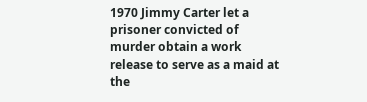1970 Jimmy Carter let a prisoner convicted of murder obtain a work release to serve as a maid at the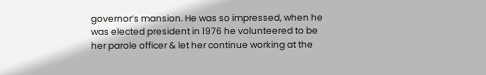governor’s mansion. He was so impressed, when he was elected president in 1976 he volunteered to be her parole officer & let her continue working at the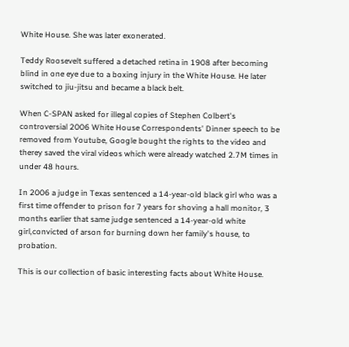White House. She was later exonerated.

Teddy Roosevelt suffered a detached retina in 1908 after becoming blind in one eye due to a boxing injury in the White House. He later switched to jiu-jitsu and became a black belt.

When C-SPAN asked for illegal copies of Stephen Colbert's controversial 2006 White House Correspondents' Dinner speech to be removed from Youtube, Google bought the rights to the video and therey saved the viral videos which were already watched 2.7M times in under 48 hours.

In 2006 a judge in Texas sentenced a 14-year-old black girl who was a first time offender to prison for 7 years for shoving a hall monitor, 3 months earlier that same judge sentenced a 14-year-old white girl,convicted of arson for burning down her family's house, to probation.

This is our collection of basic interesting facts about White House.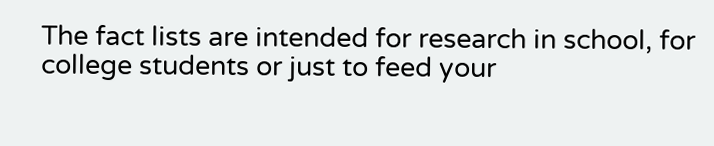The fact lists are intended for research in school, for college students or just to feed your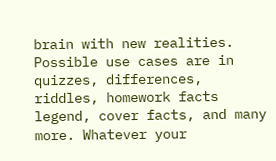brain with new realities. Possible use cases are in quizzes, differences, riddles, homework facts legend, cover facts, and many more. Whatever your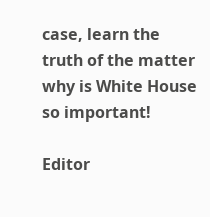case, learn the truth of the matter why is White House so important!

Editor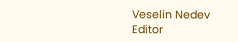Veselin Nedev Editor